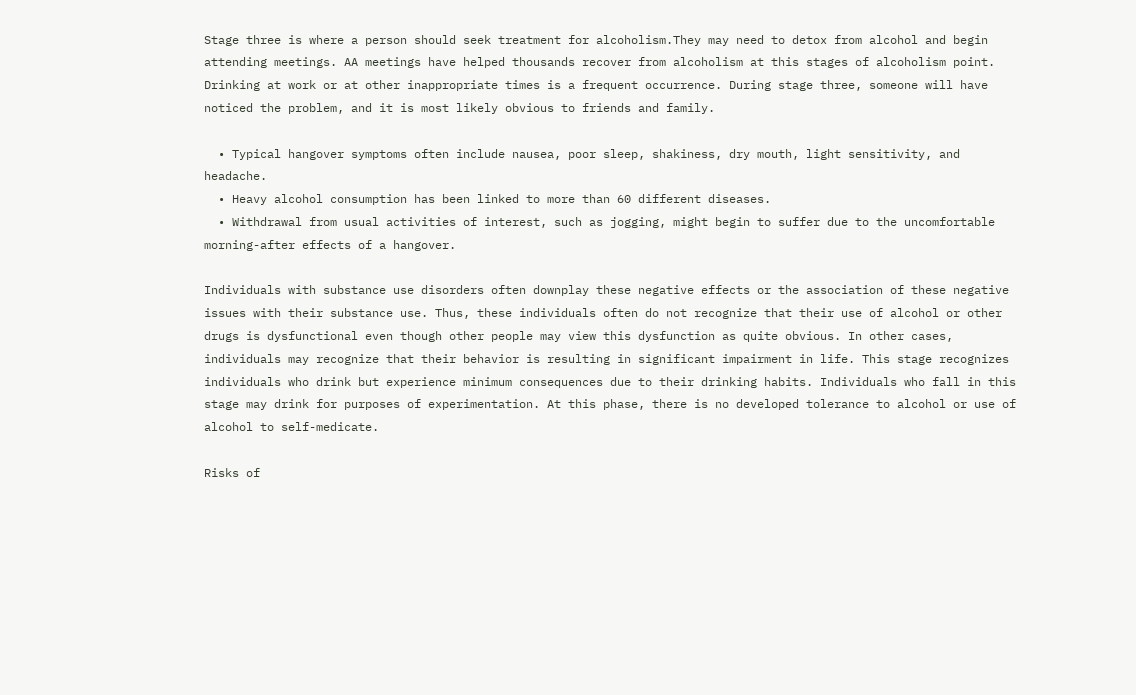Stage three is where a person should seek treatment for alcoholism.They may need to detox from alcohol and begin attending meetings. AA meetings have helped thousands recover from alcoholism at this stages of alcoholism point. Drinking at work or at other inappropriate times is a frequent occurrence. During stage three, someone will have noticed the problem, and it is most likely obvious to friends and family.

  • Typical hangover symptoms often include nausea, poor sleep, shakiness, dry mouth, light sensitivity, and headache.
  • Heavy alcohol consumption has been linked to more than 60 different diseases.
  • Withdrawal from usual activities of interest, such as jogging, might begin to suffer due to the uncomfortable morning-after effects of a hangover.

Individuals with substance use disorders often downplay these negative effects or the association of these negative issues with their substance use. Thus, these individuals often do not recognize that their use of alcohol or other drugs is dysfunctional even though other people may view this dysfunction as quite obvious. In other cases, individuals may recognize that their behavior is resulting in significant impairment in life. This stage recognizes individuals who drink but experience minimum consequences due to their drinking habits. Individuals who fall in this stage may drink for purposes of experimentation. At this phase, there is no developed tolerance to alcohol or use of alcohol to self-medicate.

Risks of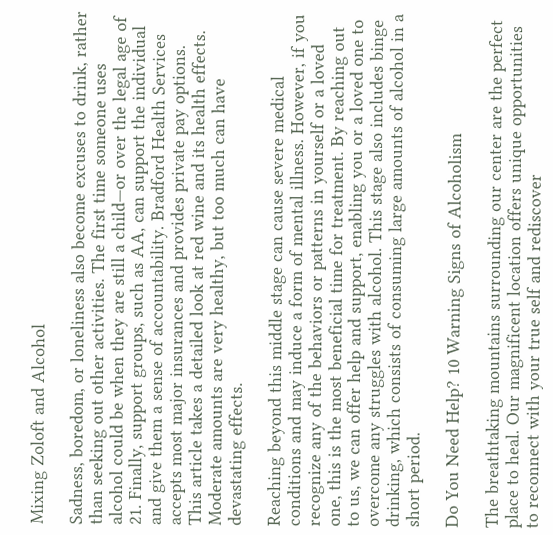Mixing Zoloft and Alcohol

Sadness, boredom, or loneliness also become excuses to drink, rather than seeking out other activities. The first time someone uses alcohol could be when they are still a child—or over the legal age of 21. Finally, support groups, such as AA, can support the individual and give them a sense of accountability. Bradford Health Services accepts most major insurances and provides private pay options. This article takes a detailed look at red wine and its health effects. Moderate amounts are very healthy, but too much can have devastating effects.

Reaching beyond this middle stage can cause severe medical conditions and may induce a form of mental illness. However, if you recognize any of the behaviors or patterns in yourself or a loved one, this is the most beneficial time for treatment. By reaching out to us, we can offer help and support, enabling you or a loved one to overcome any struggles with alcohol. This stage also includes binge drinking, which consists of consuming large amounts of alcohol in a short period.

Do You Need Help? 10 Warning Signs of Alcoholism

The breathtaking mountains surrounding our center are the perfect place to heal. Our magnificent location offers unique opportunities to reconnect with your true self and rediscover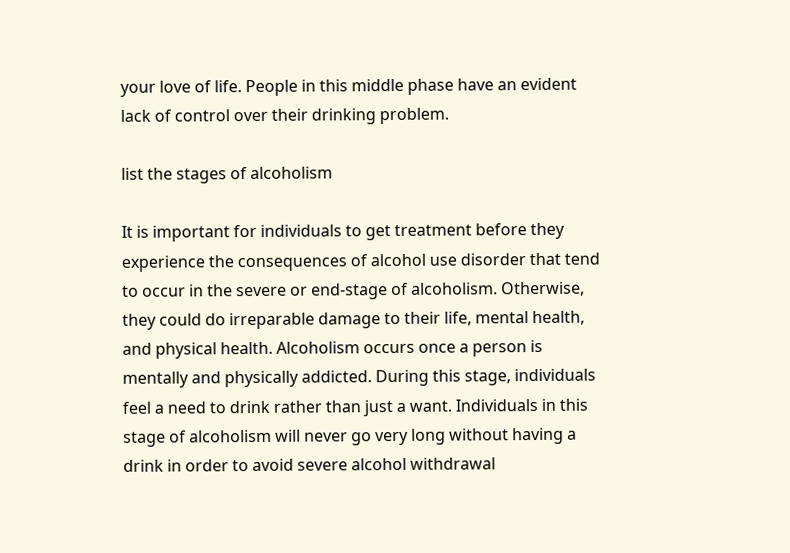your love of life. People in this middle phase have an evident lack of control over their drinking problem.

list the stages of alcoholism

It is important for individuals to get treatment before they experience the consequences of alcohol use disorder that tend to occur in the severe or end-stage of alcoholism. Otherwise, they could do irreparable damage to their life, mental health, and physical health. Alcoholism occurs once a person is mentally and physically addicted. During this stage, individuals feel a need to drink rather than just a want. Individuals in this stage of alcoholism will never go very long without having a drink in order to avoid severe alcohol withdrawal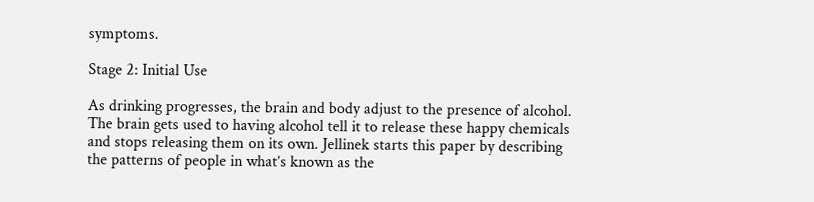symptoms.

Stage 2: Initial Use

As drinking progresses, the brain and body adjust to the presence of alcohol. The brain gets used to having alcohol tell it to release these happy chemicals and stops releasing them on its own. Jellinek starts this paper by describing the patterns of people in what’s known as the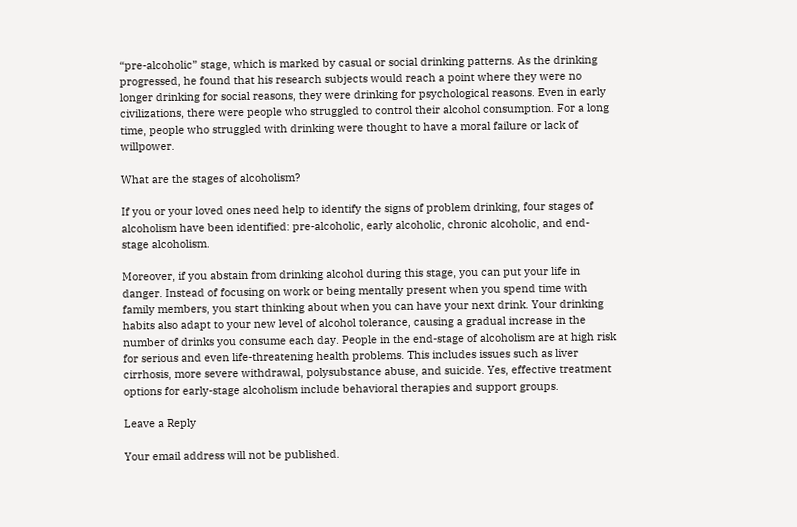“pre-alcoholic” stage, which is marked by casual or social drinking patterns. As the drinking progressed, he found that his research subjects would reach a point where they were no longer drinking for social reasons, they were drinking for psychological reasons. Even in early civilizations, there were people who struggled to control their alcohol consumption. For a long time, people who struggled with drinking were thought to have a moral failure or lack of willpower.

What are the stages of alcoholism?

If you or your loved ones need help to identify the signs of problem drinking, four stages of alcoholism have been identified: pre-alcoholic, early alcoholic, chronic alcoholic, and end-stage alcoholism.

Moreover, if you abstain from drinking alcohol during this stage, you can put your life in danger. Instead of focusing on work or being mentally present when you spend time with family members, you start thinking about when you can have your next drink. Your drinking habits also adapt to your new level of alcohol tolerance, causing a gradual increase in the number of drinks you consume each day. People in the end-stage of alcoholism are at high risk for serious and even life-threatening health problems. This includes issues such as liver cirrhosis, more severe withdrawal, polysubstance abuse, and suicide. Yes, effective treatment options for early-stage alcoholism include behavioral therapies and support groups.

Leave a Reply

Your email address will not be published.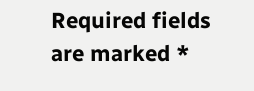Required fields are marked *